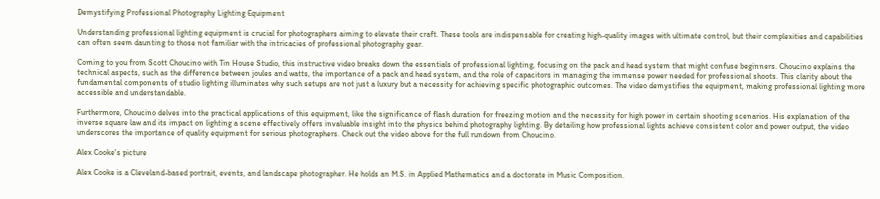Demystifying Professional Photography Lighting Equipment

Understanding professional lighting equipment is crucial for photographers aiming to elevate their craft. These tools are indispensable for creating high-quality images with ultimate control, but their complexities and capabilities can often seem daunting to those not familiar with the intricacies of professional photography gear.

Coming to you from Scott Choucino with Tin House Studio, this instructive video breaks down the essentials of professional lighting, focusing on the pack and head system that might confuse beginners. Choucino explains the technical aspects, such as the difference between joules and watts, the importance of a pack and head system, and the role of capacitors in managing the immense power needed for professional shoots. This clarity about the fundamental components of studio lighting illuminates why such setups are not just a luxury but a necessity for achieving specific photographic outcomes. The video demystifies the equipment, making professional lighting more accessible and understandable.

Furthermore, Choucino delves into the practical applications of this equipment, like the significance of flash duration for freezing motion and the necessity for high power in certain shooting scenarios. His explanation of the inverse square law and its impact on lighting a scene effectively offers invaluable insight into the physics behind photography lighting. By detailing how professional lights achieve consistent color and power output, the video underscores the importance of quality equipment for serious photographers. Check out the video above for the full rundown from Choucino.

Alex Cooke's picture

Alex Cooke is a Cleveland-based portrait, events, and landscape photographer. He holds an M.S. in Applied Mathematics and a doctorate in Music Composition.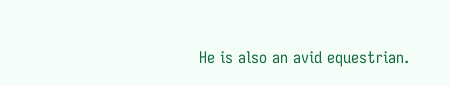He is also an avid equestrian.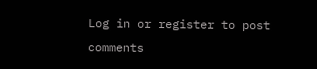Log in or register to post comments